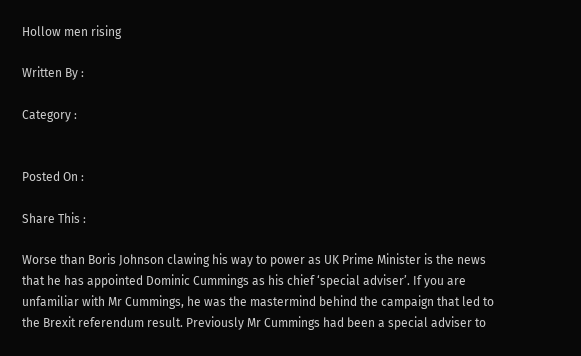Hollow men rising

Written By :

Category :


Posted On :

Share This :

Worse than Boris Johnson clawing his way to power as UK Prime Minister is the news that he has appointed Dominic Cummings as his chief ‘special adviser’. If you are unfamiliar with Mr Cummings, he was the mastermind behind the campaign that led to the Brexit referendum result. Previously Mr Cummings had been a special adviser to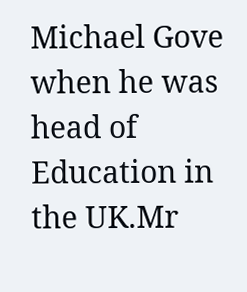Michael Gove when he was head of Education in the UK.Mr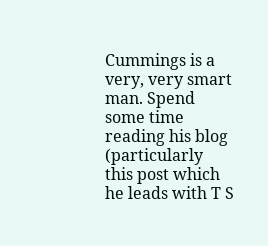Cummings is a very, very smart man. Spend some time reading his blog (particularly this post which he leads with T S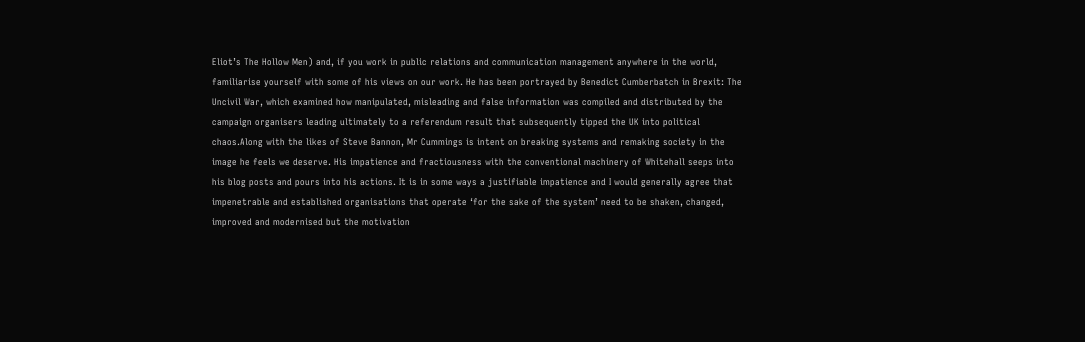Eliot’s The Hollow Men) and, if you work in public relations and communication management anywhere in the world, familiarise yourself with some of his views on our work. He has been portrayed by Benedict Cumberbatch in Brexit: The Uncivil War, which examined how manipulated, misleading and false information was compiled and distributed by the campaign organisers leading ultimately to a referendum result that subsequently tipped the UK into political chaos.Along with the likes of Steve Bannon, Mr Cummings is intent on breaking systems and remaking society in the image he feels we deserve. His impatience and fractiousness with the conventional machinery of Whitehall seeps into his blog posts and pours into his actions. It is in some ways a justifiable impatience and I would generally agree that impenetrable and established organisations that operate ‘for the sake of the system’ need to be shaken, changed, improved and modernised but the motivation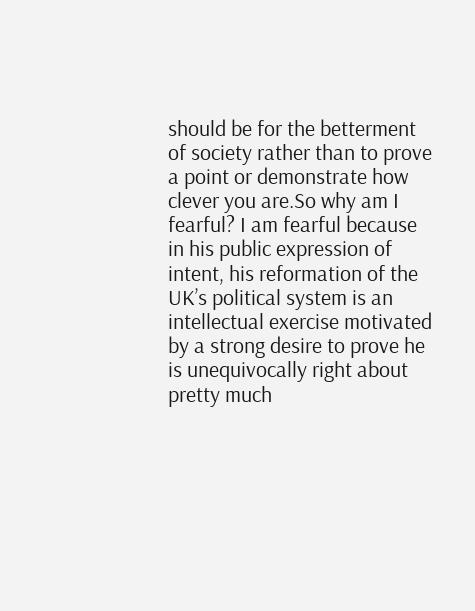should be for the betterment of society rather than to prove a point or demonstrate how clever you are.So why am I fearful? I am fearful because in his public expression of intent, his reformation of the UK’s political system is an intellectual exercise motivated by a strong desire to prove he is unequivocally right about pretty much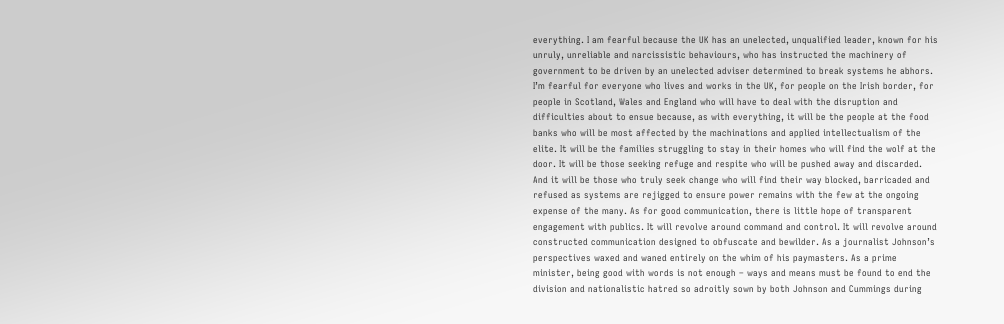everything. I am fearful because the UK has an unelected, unqualified leader, known for his unruly, unreliable and narcissistic behaviours, who has instructed the machinery of government to be driven by an unelected adviser determined to break systems he abhors. I’m fearful for everyone who lives and works in the UK, for people on the Irish border, for people in Scotland, Wales and England who will have to deal with the disruption and difficulties about to ensue because, as with everything, it will be the people at the food banks who will be most affected by the machinations and applied intellectualism of the elite. It will be the families struggling to stay in their homes who will find the wolf at the door. It will be those seeking refuge and respite who will be pushed away and discarded. And it will be those who truly seek change who will find their way blocked, barricaded and refused as systems are rejigged to ensure power remains with the few at the ongoing expense of the many. As for good communication, there is little hope of transparent engagement with publics. It will revolve around command and control. It will revolve around constructed communication designed to obfuscate and bewilder. As a journalist Johnson’s perspectives waxed and waned entirely on the whim of his paymasters. As a prime minister, being good with words is not enough – ways and means must be found to end the division and nationalistic hatred so adroitly sown by both Johnson and Cummings during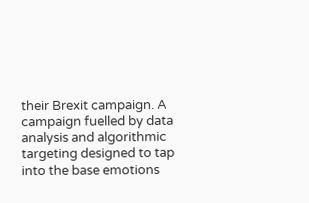their Brexit campaign. A campaign fuelled by data analysis and algorithmic targeting designed to tap into the base emotions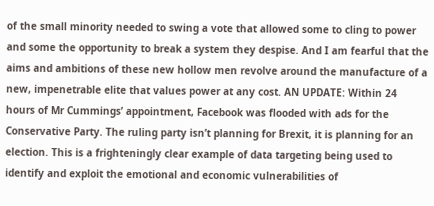of the small minority needed to swing a vote that allowed some to cling to power and some the opportunity to break a system they despise. And I am fearful that the aims and ambitions of these new hollow men revolve around the manufacture of a new, impenetrable elite that values power at any cost. AN UPDATE: Within 24 hours of Mr Cummings’ appointment, Facebook was flooded with ads for the Conservative Party. The ruling party isn’t planning for Brexit, it is planning for an election. This is a frighteningly clear example of data targeting being used to identify and exploit the emotional and economic vulnerabilities of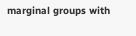marginal groups with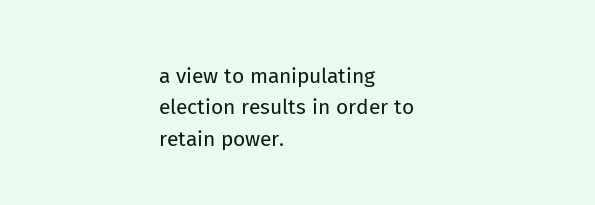a view to manipulating election results in order to retain power.